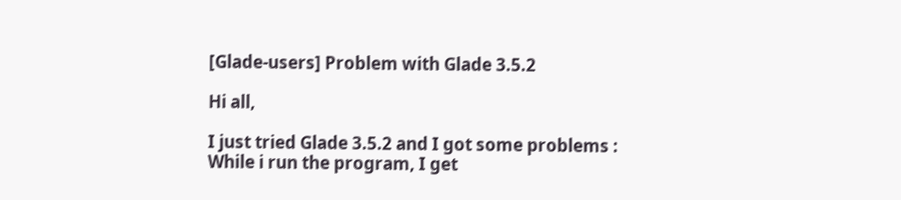[Glade-users] Problem with Glade 3.5.2

Hi all,

I just tried Glade 3.5.2 and I got some problems :
While i run the program, I get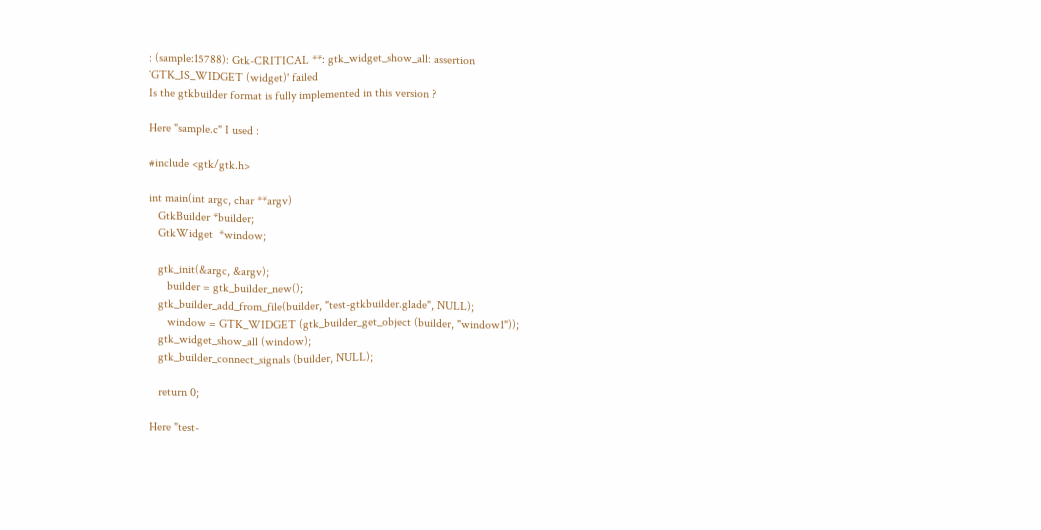: (sample:15788): Gtk-CRITICAL **: gtk_widget_show_all: assertion
`GTK_IS_WIDGET (widget)' failed
Is the gtkbuilder format is fully implemented in this version ?

Here "sample.c" I used :

#include <gtk/gtk.h>

int main(int argc, char **argv)
   GtkBuilder *builder;
   GtkWidget  *window;

   gtk_init(&argc, &argv);
      builder = gtk_builder_new();
   gtk_builder_add_from_file(builder, "test-gtkbuilder.glade", NULL);
      window = GTK_WIDGET (gtk_builder_get_object (builder, "window1"));
   gtk_widget_show_all (window);
   gtk_builder_connect_signals (builder, NULL);

   return 0;

Here "test-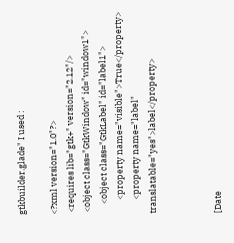gtkbuilder.glade" I used :

<?xml version="1.0"?>
 <requires lib="gtk+" version="2.12"/>
 <object class="GtkWindow" id="window1">
     <object class="GtkLabel" id="label1">
       <property name="visible">True</property>
       <property name="label" translatable="yes">label</property>



[Date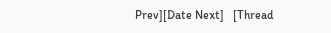Prev][Date Next]   [Thread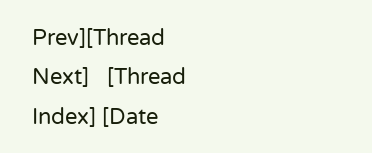Prev][Thread Next]   [Thread Index] [Date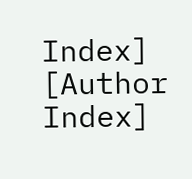Index] [Author Index]